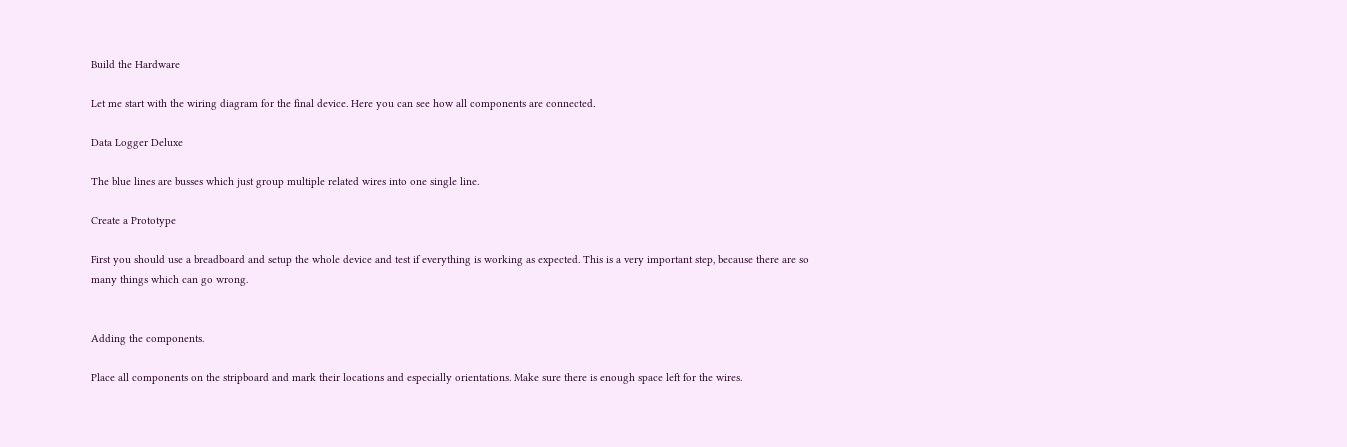Build the Hardware

Let me start with the wiring diagram for the final device. Here you can see how all components are connected.

Data Logger Deluxe

The blue lines are busses which just group multiple related wires into one single line.

Create a Prototype

First you should use a breadboard and setup the whole device and test if everything is working as expected. This is a very important step, because there are so many things which can go wrong.


Adding the components.

Place all components on the stripboard and mark their locations and especially orientations. Make sure there is enough space left for the wires.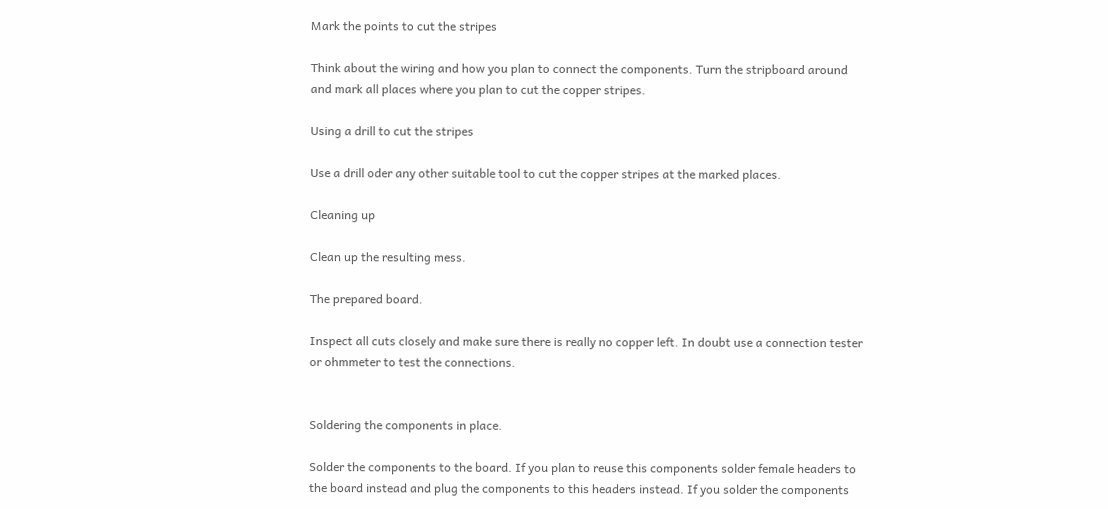Mark the points to cut the stripes

Think about the wiring and how you plan to connect the components. Turn the stripboard around and mark all places where you plan to cut the copper stripes.

Using a drill to cut the stripes

Use a drill oder any other suitable tool to cut the copper stripes at the marked places.

Cleaning up

Clean up the resulting mess.

The prepared board.

Inspect all cuts closely and make sure there is really no copper left. In doubt use a connection tester or ohmmeter to test the connections.


Soldering the components in place.

Solder the components to the board. If you plan to reuse this components solder female headers to the board instead and plug the components to this headers instead. If you solder the components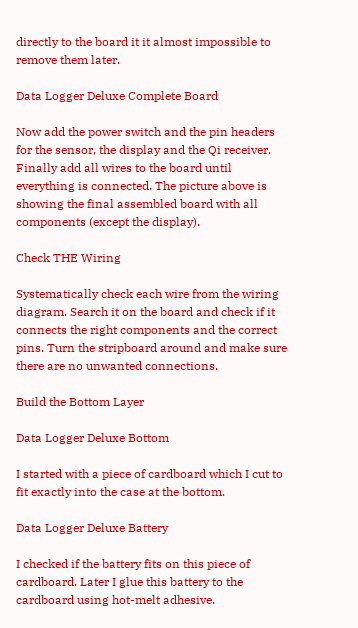directly to the board it it almost impossible to remove them later.

Data Logger Deluxe Complete Board

Now add the power switch and the pin headers for the sensor, the display and the Qi receiver. Finally add all wires to the board until everything is connected. The picture above is showing the final assembled board with all components (except the display).

Check THE Wiring

Systematically check each wire from the wiring diagram. Search it on the board and check if it connects the right components and the correct pins. Turn the stripboard around and make sure there are no unwanted connections.

Build the Bottom Layer

Data Logger Deluxe Bottom

I started with a piece of cardboard which I cut to fit exactly into the case at the bottom.

Data Logger Deluxe Battery

I checked if the battery fits on this piece of cardboard. Later I glue this battery to the cardboard using hot-melt adhesive.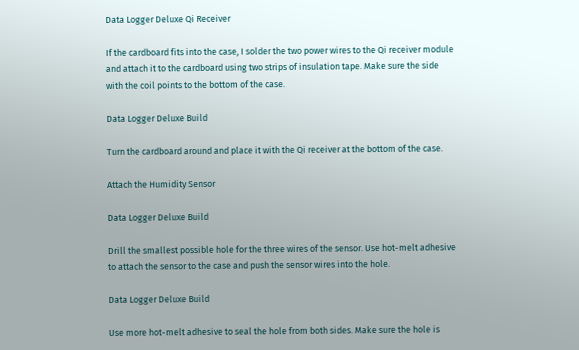Data Logger Deluxe Qi Receiver

If the cardboard fits into the case, I solder the two power wires to the Qi receiver module and attach it to the cardboard using two strips of insulation tape. Make sure the side with the coil points to the bottom of the case.

Data Logger Deluxe Build

Turn the cardboard around and place it with the Qi receiver at the bottom of the case.

Attach the Humidity Sensor

Data Logger Deluxe Build

Drill the smallest possible hole for the three wires of the sensor. Use hot-melt adhesive to attach the sensor to the case and push the sensor wires into the hole.

Data Logger Deluxe Build

Use more hot-melt adhesive to seal the hole from both sides. Make sure the hole is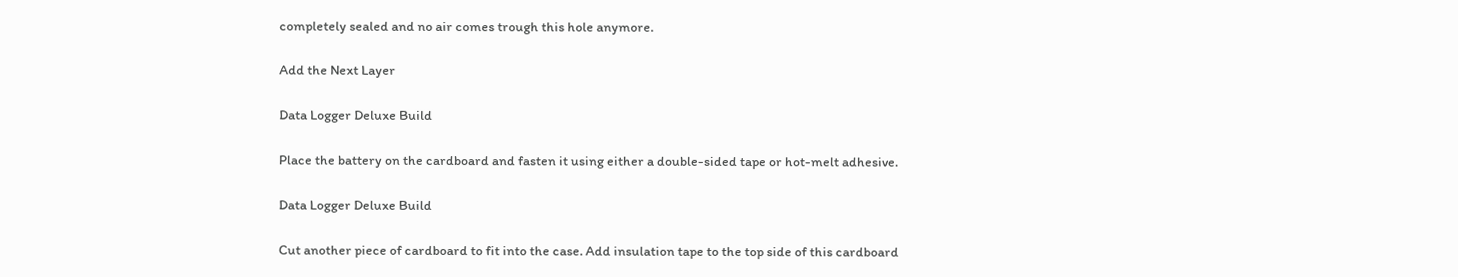completely sealed and no air comes trough this hole anymore.

Add the Next Layer

Data Logger Deluxe Build

Place the battery on the cardboard and fasten it using either a double-sided tape or hot-melt adhesive.

Data Logger Deluxe Build

Cut another piece of cardboard to fit into the case. Add insulation tape to the top side of this cardboard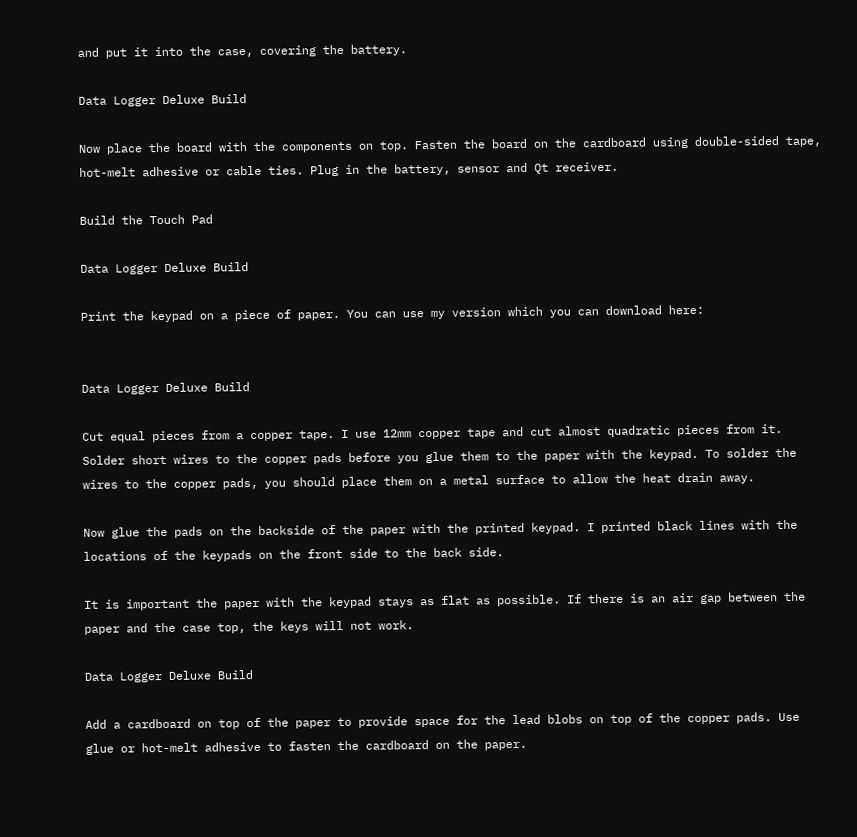and put it into the case, covering the battery.

Data Logger Deluxe Build

Now place the board with the components on top. Fasten the board on the cardboard using double-sided tape, hot-melt adhesive or cable ties. Plug in the battery, sensor and Qt receiver.

Build the Touch Pad

Data Logger Deluxe Build

Print the keypad on a piece of paper. You can use my version which you can download here:


Data Logger Deluxe Build

Cut equal pieces from a copper tape. I use 12mm copper tape and cut almost quadratic pieces from it. Solder short wires to the copper pads before you glue them to the paper with the keypad. To solder the wires to the copper pads, you should place them on a metal surface to allow the heat drain away.

Now glue the pads on the backside of the paper with the printed keypad. I printed black lines with the locations of the keypads on the front side to the back side.

It is important the paper with the keypad stays as flat as possible. If there is an air gap between the paper and the case top, the keys will not work.

Data Logger Deluxe Build

Add a cardboard on top of the paper to provide space for the lead blobs on top of the copper pads. Use glue or hot-melt adhesive to fasten the cardboard on the paper.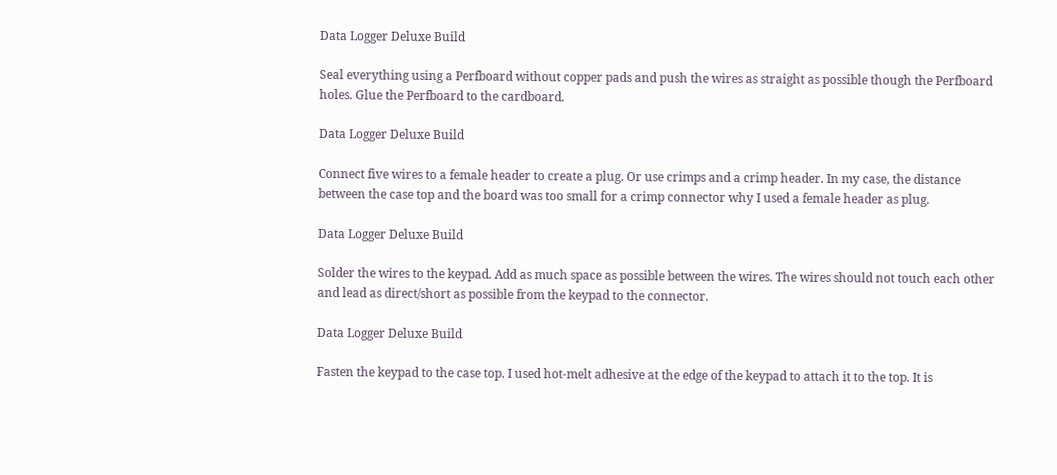Data Logger Deluxe Build

Seal everything using a Perfboard without copper pads and push the wires as straight as possible though the Perfboard holes. Glue the Perfboard to the cardboard.

Data Logger Deluxe Build

Connect five wires to a female header to create a plug. Or use crimps and a crimp header. In my case, the distance between the case top and the board was too small for a crimp connector why I used a female header as plug.

Data Logger Deluxe Build

Solder the wires to the keypad. Add as much space as possible between the wires. The wires should not touch each other and lead as direct/short as possible from the keypad to the connector.

Data Logger Deluxe Build

Fasten the keypad to the case top. I used hot-melt adhesive at the edge of the keypad to attach it to the top. It is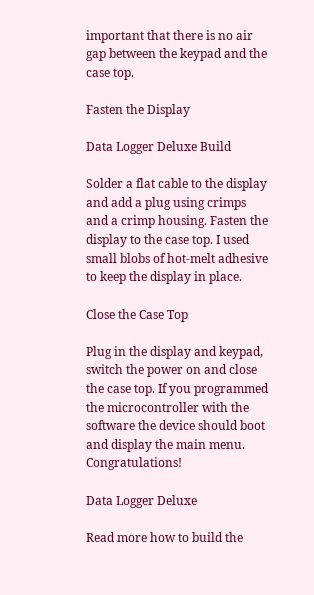important that there is no air gap between the keypad and the case top.

Fasten the Display

Data Logger Deluxe Build

Solder a flat cable to the display and add a plug using crimps and a crimp housing. Fasten the display to the case top. I used small blobs of hot-melt adhesive to keep the display in place.

Close the Case Top

Plug in the display and keypad, switch the power on and close the case top. If you programmed the microcontroller with the software the device should boot and display the main menu. Congratulations!

Data Logger Deluxe

Read more how to build the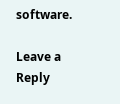software.

Leave a Reply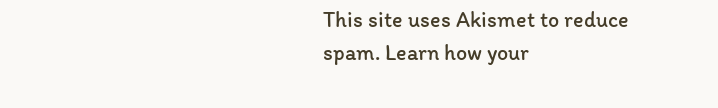This site uses Akismet to reduce spam. Learn how your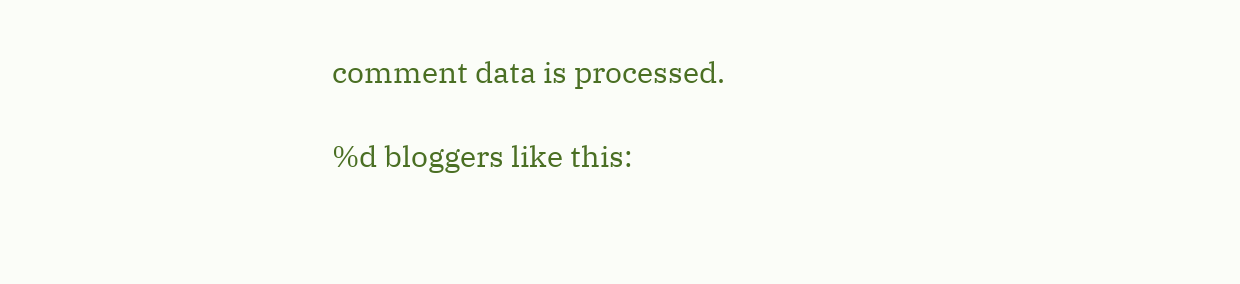comment data is processed.

%d bloggers like this: